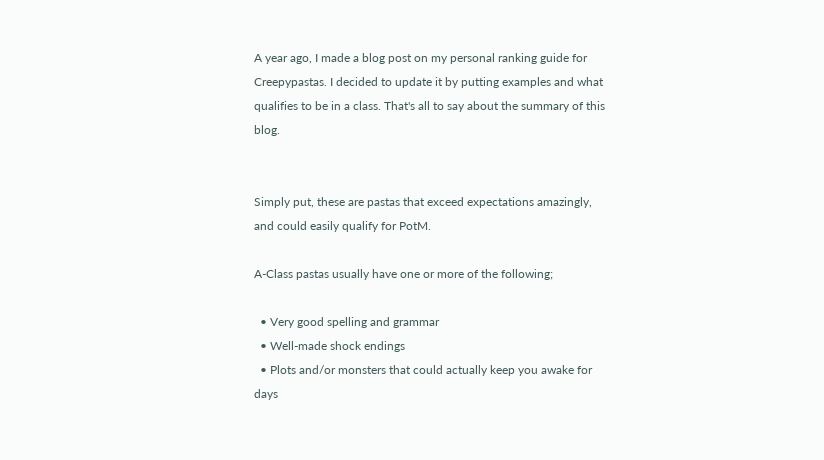A year ago, I made a blog post on my personal ranking guide for Creepypastas. I decided to update it by putting examples and what qualifies to be in a class. That's all to say about the summary of this blog.


Simply put, these are pastas that exceed expectations amazingly, and could easily qualify for PotM.

A-Class pastas usually have one or more of the following;

  • Very good spelling and grammar
  • Well-made shock endings
  • Plots and/or monsters that could actually keep you awake for days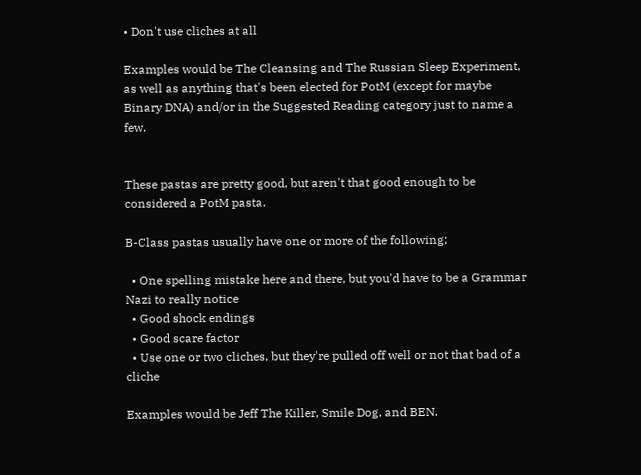• Don't use cliches at all

Examples would be The Cleansing and The Russian Sleep Experiment, as well as anything that's been elected for PotM (except for maybe Binary DNA) and/or in the Suggested Reading category just to name a few.


These pastas are pretty good, but aren't that good enough to be considered a PotM pasta.

B-Class pastas usually have one or more of the following;

  • One spelling mistake here and there, but you'd have to be a Grammar Nazi to really notice
  • Good shock endings
  • Good scare factor
  • Use one or two cliches, but they're pulled off well or not that bad of a cliche

Examples would be Jeff The Killer, Smile Dog, and BEN.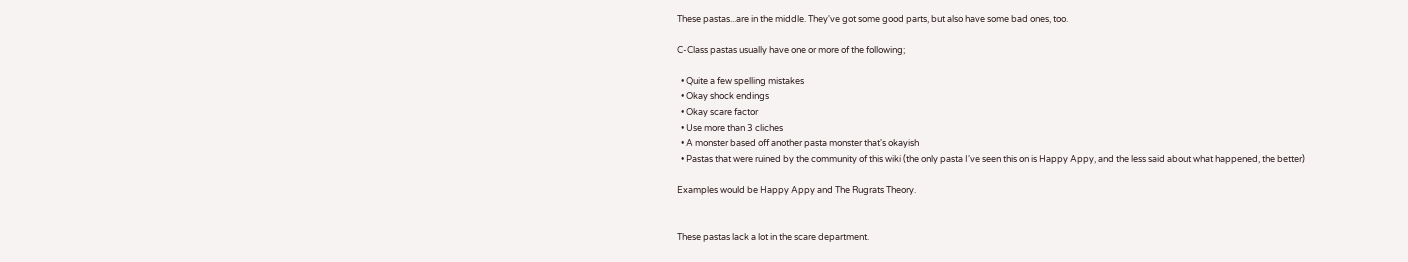These pastas...are in the middle. They've got some good parts, but also have some bad ones, too.

C-Class pastas usually have one or more of the following;

  • Quite a few spelling mistakes
  • Okay shock endings
  • Okay scare factor
  • Use more than 3 cliches
  • A monster based off another pasta monster that's okayish
  • Pastas that were ruined by the community of this wiki (the only pasta I've seen this on is Happy Appy, and the less said about what happened, the better)

Examples would be Happy Appy and The Rugrats Theory.


These pastas lack a lot in the scare department.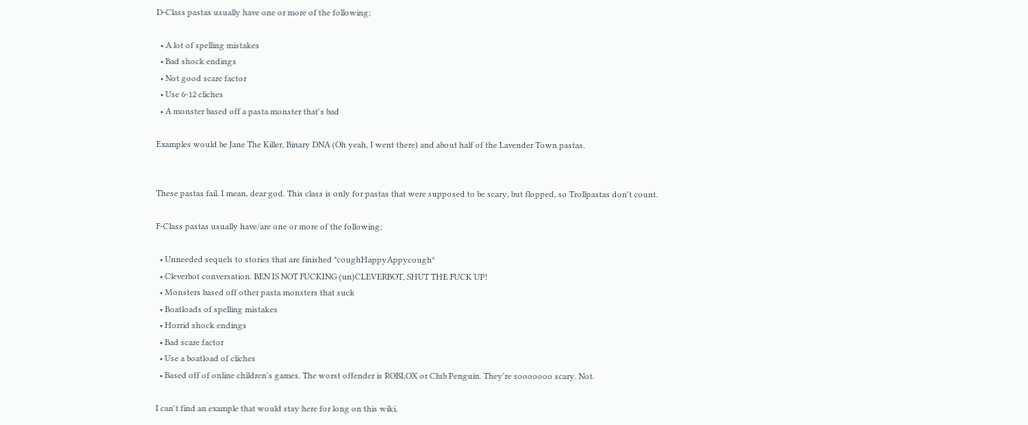D-Class pastas usually have one or more of the following;

  • A lot of spelling mistakes
  • Bad shock endings
  • Not good scare factor
  • Use 6-12 cliches
  • A monster based off a pasta monster that's bad

Examples would be Jane The Killer, Binary DNA (Oh yeah, I went there) and about half of the Lavender Town pastas.


These pastas fail. I mean, dear god. This class is only for pastas that were supposed to be scary, but flopped, so Trollpastas don't count.

F-Class pastas usually have/are one or more of the following;

  • Unneeded sequels to stories that are finished *coughHappyAppycough*
  • Cleverbot conversation. BEN IS NOT FUCKING (un)CLEVERBOT, SHUT THE FUCK UP!
  • Monsters based off other pasta monsters that suck
  • Boatloads of spelling mistakes
  • Horrid shock endings
  • Bad scare factor
  • Use a boatload of cliches
  • Based off of online children's games. The worst offender is ROBLOX or Club Penguin. They're sooooooo scary. Not.

I can't find an example that would stay here for long on this wiki,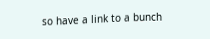so have a link to a bunch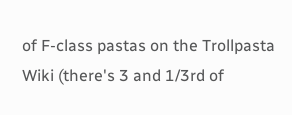of F-class pastas on the Trollpasta Wiki (there's 3 and 1/3rd of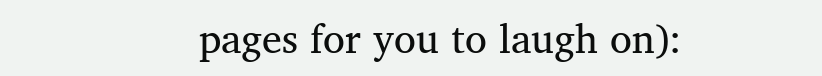pages for you to laugh on):